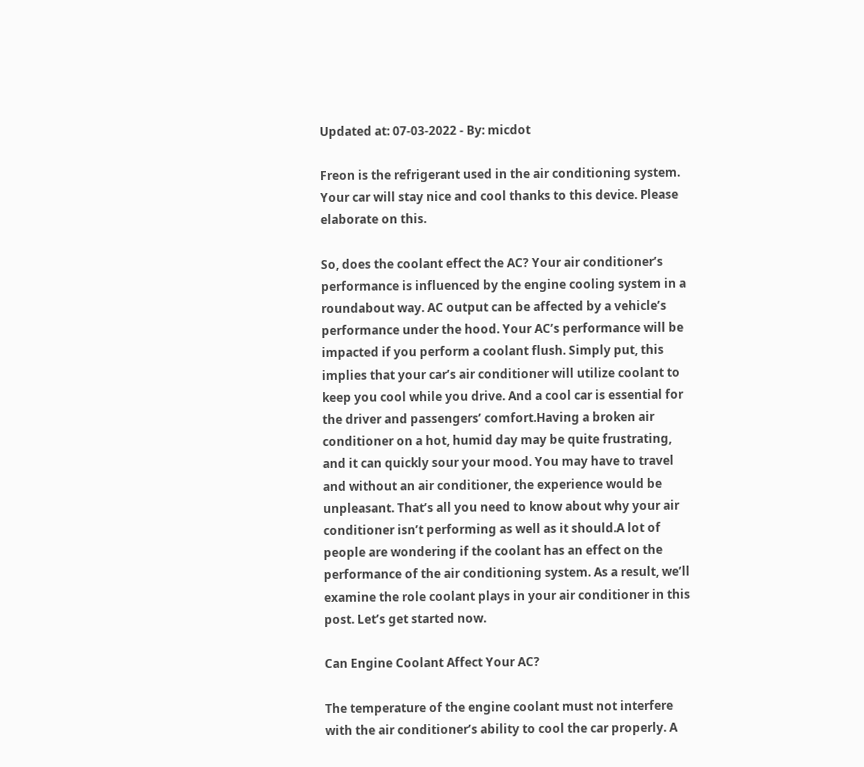Updated at: 07-03-2022 - By: micdot

Freon is the refrigerant used in the air conditioning system. Your car will stay nice and cool thanks to this device. Please elaborate on this.

So, does the coolant effect the AC? Your air conditioner’s performance is influenced by the engine cooling system in a roundabout way. AC output can be affected by a vehicle’s performance under the hood. Your AC’s performance will be impacted if you perform a coolant flush. Simply put, this implies that your car’s air conditioner will utilize coolant to keep you cool while you drive. And a cool car is essential for the driver and passengers’ comfort.Having a broken air conditioner on a hot, humid day may be quite frustrating, and it can quickly sour your mood. You may have to travel and without an air conditioner, the experience would be unpleasant. That’s all you need to know about why your air conditioner isn’t performing as well as it should.A lot of people are wondering if the coolant has an effect on the performance of the air conditioning system. As a result, we’ll examine the role coolant plays in your air conditioner in this post. Let’s get started now.

Can Engine Coolant Affect Your AC?

The temperature of the engine coolant must not interfere with the air conditioner’s ability to cool the car properly. A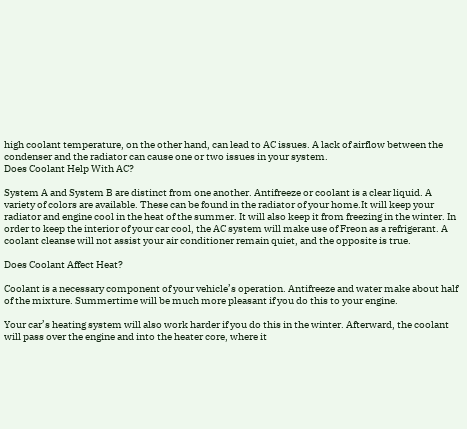high coolant temperature, on the other hand, can lead to AC issues. A lack of airflow between the condenser and the radiator can cause one or two issues in your system.
Does Coolant Help With AC?

System A and System B are distinct from one another. Antifreeze or coolant is a clear liquid. A variety of colors are available. These can be found in the radiator of your home.It will keep your radiator and engine cool in the heat of the summer. It will also keep it from freezing in the winter. In order to keep the interior of your car cool, the AC system will make use of Freon as a refrigerant. A coolant cleanse will not assist your air conditioner remain quiet, and the opposite is true.

Does Coolant Affect Heat?

Coolant is a necessary component of your vehicle’s operation. Antifreeze and water make about half of the mixture. Summertime will be much more pleasant if you do this to your engine.

Your car’s heating system will also work harder if you do this in the winter. Afterward, the coolant will pass over the engine and into the heater core, where it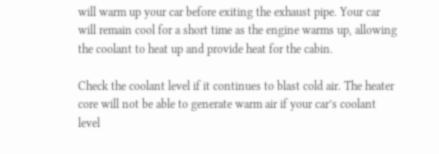will warm up your car before exiting the exhaust pipe. Your car will remain cool for a short time as the engine warms up, allowing the coolant to heat up and provide heat for the cabin.

Check the coolant level if it continues to blast cold air. The heater core will not be able to generate warm air if your car’s coolant level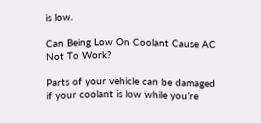is low.

Can Being Low On Coolant Cause AC Not To Work?

Parts of your vehicle can be damaged if your coolant is low while you’re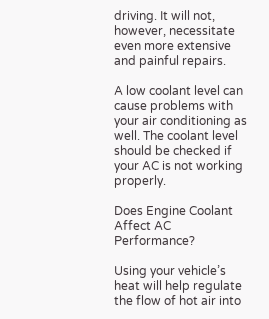driving. It will not, however, necessitate even more extensive and painful repairs.

A low coolant level can cause problems with your air conditioning as well. The coolant level should be checked if your AC is not working properly.

Does Engine Coolant Affect AC Performance?

Using your vehicle’s heat will help regulate the flow of hot air into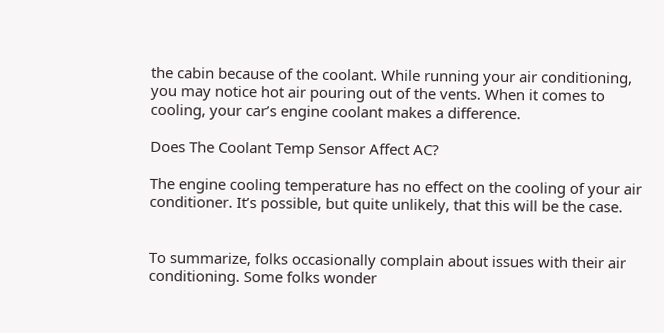the cabin because of the coolant. While running your air conditioning, you may notice hot air pouring out of the vents. When it comes to cooling, your car’s engine coolant makes a difference.

Does The Coolant Temp Sensor Affect AC?

The engine cooling temperature has no effect on the cooling of your air conditioner. It’s possible, but quite unlikely, that this will be the case.


To summarize, folks occasionally complain about issues with their air conditioning. Some folks wonder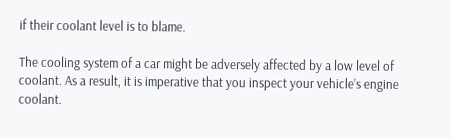if their coolant level is to blame.

The cooling system of a car might be adversely affected by a low level of coolant. As a result, it is imperative that you inspect your vehicle’s engine coolant.